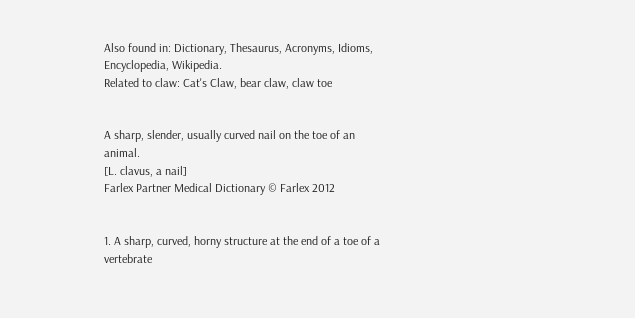Also found in: Dictionary, Thesaurus, Acronyms, Idioms, Encyclopedia, Wikipedia.
Related to claw: Cat's Claw, bear claw, claw toe


A sharp, slender, usually curved nail on the toe of an animal.
[L. clavus, a nail]
Farlex Partner Medical Dictionary © Farlex 2012


1. A sharp, curved, horny structure at the end of a toe of a vertebrate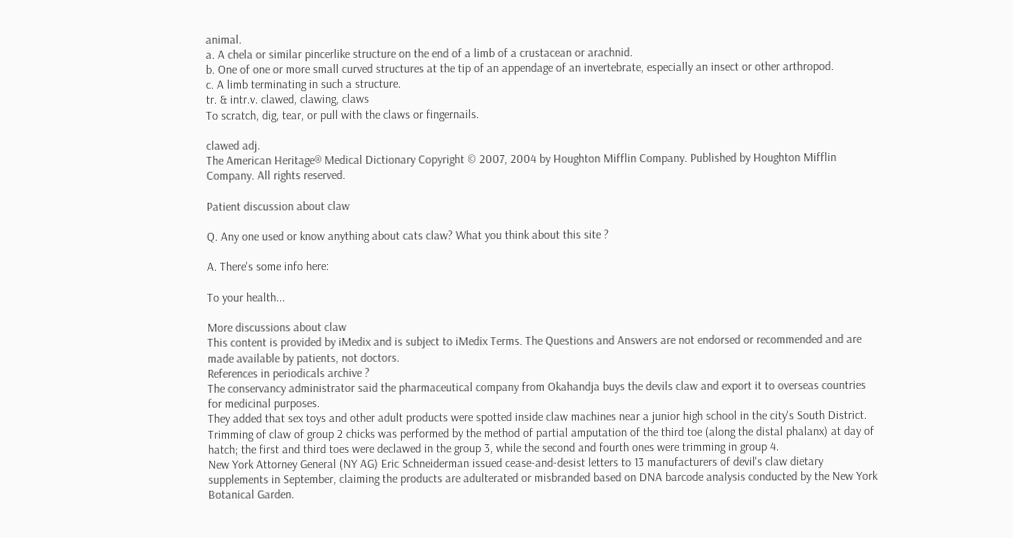animal.
a. A chela or similar pincerlike structure on the end of a limb of a crustacean or arachnid.
b. One of one or more small curved structures at the tip of an appendage of an invertebrate, especially an insect or other arthropod.
c. A limb terminating in such a structure.
tr. & intr.v. clawed, clawing, claws
To scratch, dig, tear, or pull with the claws or fingernails.

clawed adj.
The American Heritage® Medical Dictionary Copyright © 2007, 2004 by Houghton Mifflin Company. Published by Houghton Mifflin Company. All rights reserved.

Patient discussion about claw

Q. Any one used or know anything about cats claw? What you think about this site ?

A. There's some info here:

To your health...

More discussions about claw
This content is provided by iMedix and is subject to iMedix Terms. The Questions and Answers are not endorsed or recommended and are made available by patients, not doctors.
References in periodicals archive ?
The conservancy administrator said the pharmaceutical company from Okahandja buys the devils claw and export it to overseas countries for medicinal purposes.
They added that sex toys and other adult products were spotted inside claw machines near a junior high school in the city's South District.
Trimming of claw of group 2 chicks was performed by the method of partial amputation of the third toe (along the distal phalanx) at day of hatch; the first and third toes were declawed in the group 3, while the second and fourth ones were trimming in group 4.
New York Attorney General (NY AG) Eric Schneiderman issued cease-and-desist letters to 13 manufacturers of devil's claw dietary supplements in September, claiming the products are adulterated or misbranded based on DNA barcode analysis conducted by the New York Botanical Garden.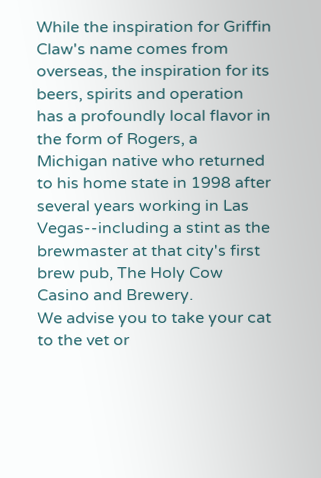While the inspiration for Griffin Claw's name comes from overseas, the inspiration for its beers, spirits and operation has a profoundly local flavor in the form of Rogers, a Michigan native who returned to his home state in 1998 after several years working in Las Vegas--including a stint as the brewmaster at that city's first brew pub, The Holy Cow Casino and Brewery.
We advise you to take your cat to the vet or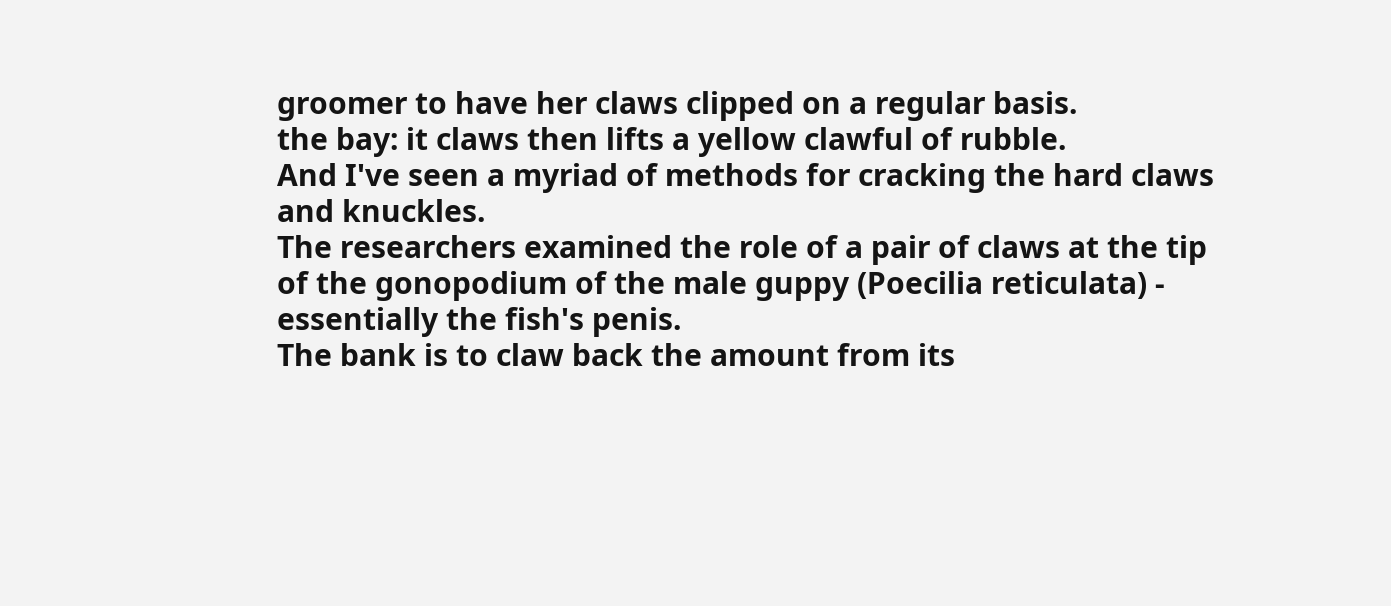groomer to have her claws clipped on a regular basis.
the bay: it claws then lifts a yellow clawful of rubble.
And I've seen a myriad of methods for cracking the hard claws and knuckles.
The researchers examined the role of a pair of claws at the tip of the gonopodium of the male guppy (Poecilia reticulata) - essentially the fish's penis.
The bank is to claw back the amount from its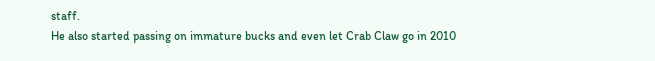staff.
He also started passing on immature bucks and even let Crab Claw go in 2010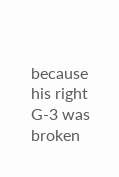because his right G-3 was broken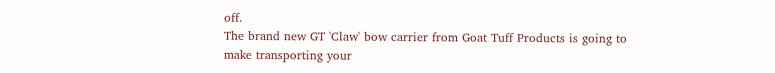off.
The brand new GT 'Claw' bow carrier from Goat Tuff Products is going to make transporting your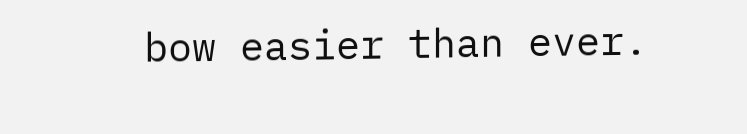bow easier than ever.